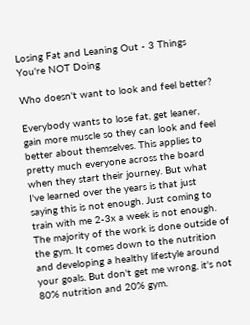Losing Fat and Leaning Out - 3 Things You're NOT Doing

Who doesn't want to look and feel better?

Everybody wants to lose fat, get leaner, gain more muscle so they can look and feel better about themselves. This applies to pretty much everyone across the board when they start their journey. But what I've learned over the years is that just saying this is not enough. Just coming to train with me 2-3x a week is not enough. The majority of the work is done outside of the gym. It comes down to the nutrition and developing a healthy lifestyle around your goals. But don't get me wrong, it's not 80% nutrition and 20% gym.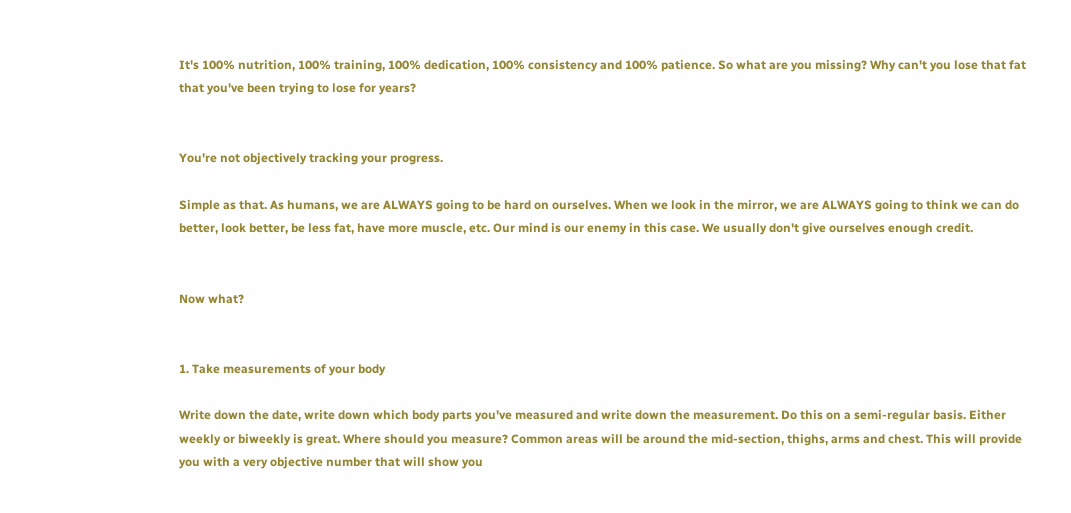It's 100% nutrition, 100% training, 100% dedication, 100% consistency and 100% patience. So what are you missing? Why can't you lose that fat that you've been trying to lose for years?


You're not objectively tracking your progress.

Simple as that. As humans, we are ALWAYS going to be hard on ourselves. When we look in the mirror, we are ALWAYS going to think we can do better, look better, be less fat, have more muscle, etc. Our mind is our enemy in this case. We usually don't give ourselves enough credit.


Now what?


1. Take measurements of your body

Write down the date, write down which body parts you've measured and write down the measurement. Do this on a semi-regular basis. Either weekly or biweekly is great. Where should you measure? Common areas will be around the mid-section, thighs, arms and chest. This will provide you with a very objective number that will show you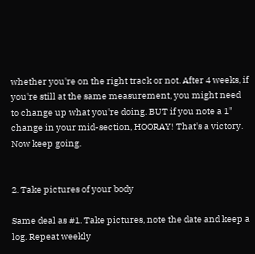whether you're on the right track or not. After 4 weeks, if you're still at the same measurement, you might need to change up what you're doing. BUT if you note a 1" change in your mid-section, HOORAY! That's a victory. Now keep going.


2. Take pictures of your body

Same deal as #1. Take pictures, note the date and keep a log. Repeat weekly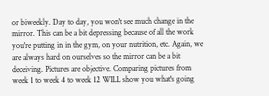or biweekly. Day to day, you won't see much change in the mirror. This can be a bit depressing because of all the work you're putting in in the gym, on your nutrition, etc. Again, we are always hard on ourselves so the mirror can be a bit deceiving. Pictures are objective. Comparing pictures from week 1 to week 4 to week 12 WILL show you what's going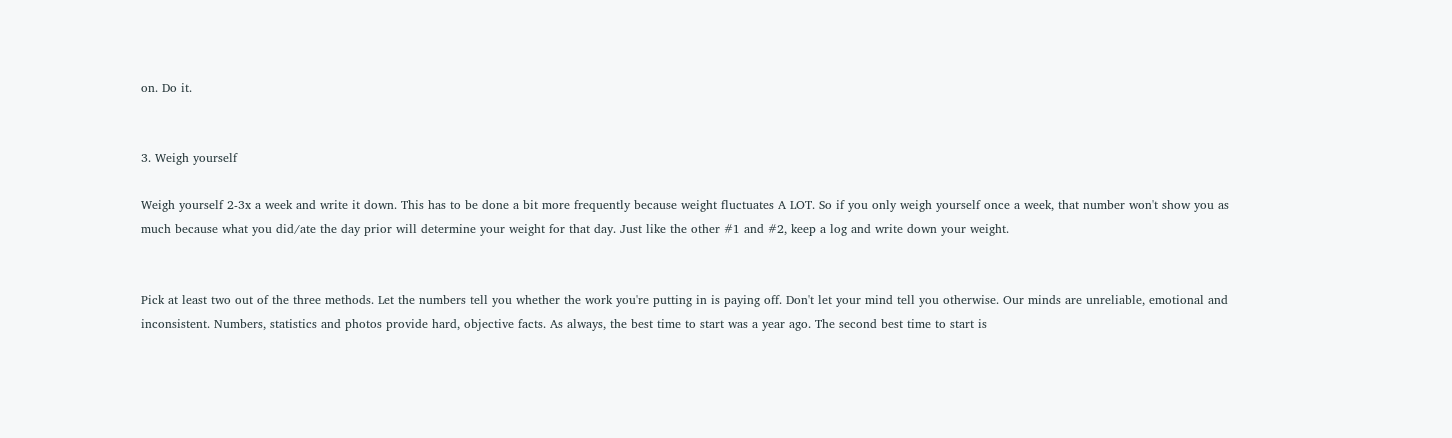on. Do it.


3. Weigh yourself

Weigh yourself 2-3x a week and write it down. This has to be done a bit more frequently because weight fluctuates A LOT. So if you only weigh yourself once a week, that number won't show you as much because what you did/ate the day prior will determine your weight for that day. Just like the other #1 and #2, keep a log and write down your weight.


Pick at least two out of the three methods. Let the numbers tell you whether the work you're putting in is paying off. Don't let your mind tell you otherwise. Our minds are unreliable, emotional and inconsistent. Numbers, statistics and photos provide hard, objective facts. As always, the best time to start was a year ago. The second best time to start is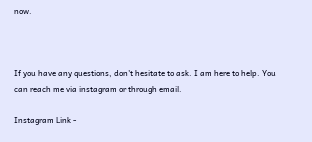now.



If you have any questions, don't hesitate to ask. I am here to help. You can reach me via instagram or through email.

Instagram Link -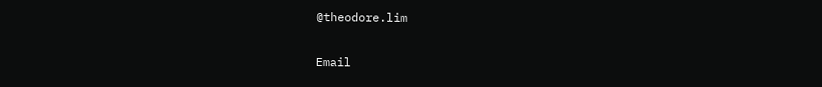@theodore.lim

Email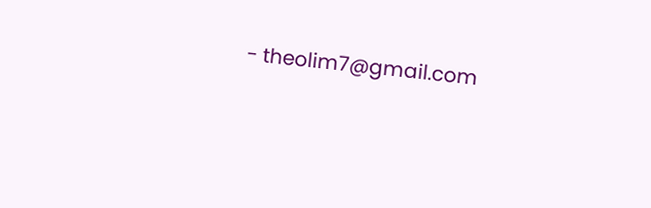- theolim7@gmail.com